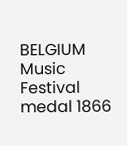BELGIUM Music Festival medal 1866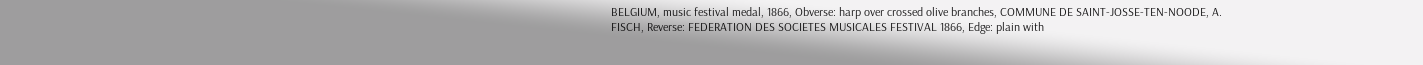BELGIUM, music festival medal, 1866, Obverse: harp over crossed olive branches, COMMUNE DE SAINT-JOSSE-TEN-NOODE, A. FISCH, Reverse: FEDERATION DES SOCIETES MUSICALES FESTIVAL 1866, Edge: plain with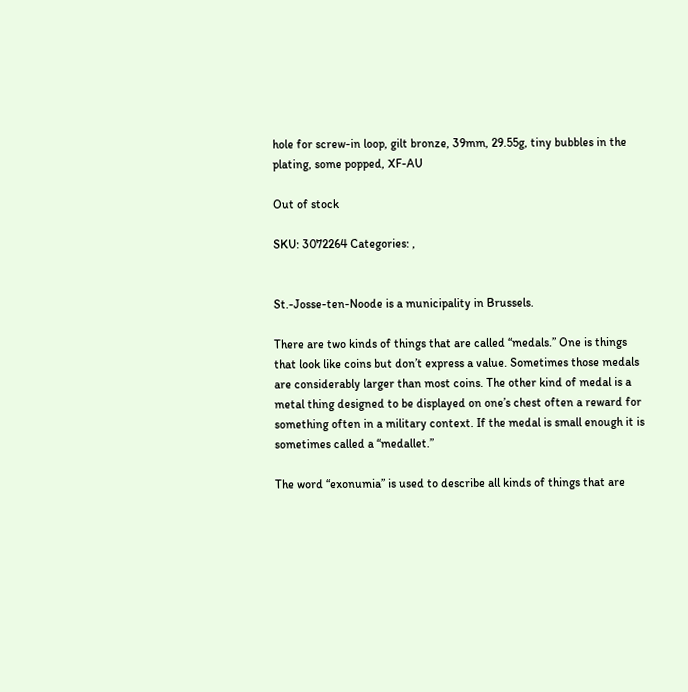hole for screw-in loop, gilt bronze, 39mm, 29.55g, tiny bubbles in the plating, some popped, XF-AU

Out of stock

SKU: 3072264 Categories: ,


St.-Josse-ten-Noode is a municipality in Brussels.

There are two kinds of things that are called “medals.” One is things that look like coins but don’t express a value. Sometimes those medals are considerably larger than most coins. The other kind of medal is a metal thing designed to be displayed on one’s chest often a reward for something often in a military context. If the medal is small enough it is sometimes called a “medallet.”

The word “exonumia” is used to describe all kinds of things that are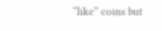“like” coins but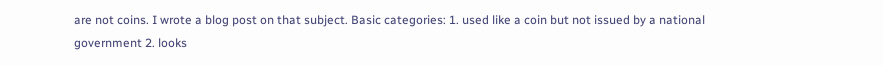are not coins. I wrote a blog post on that subject. Basic categories: 1. used like a coin but not issued by a national government 2. looks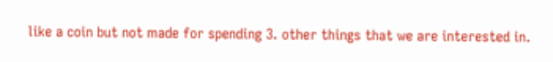like a coin but not made for spending 3. other things that we are interested in.